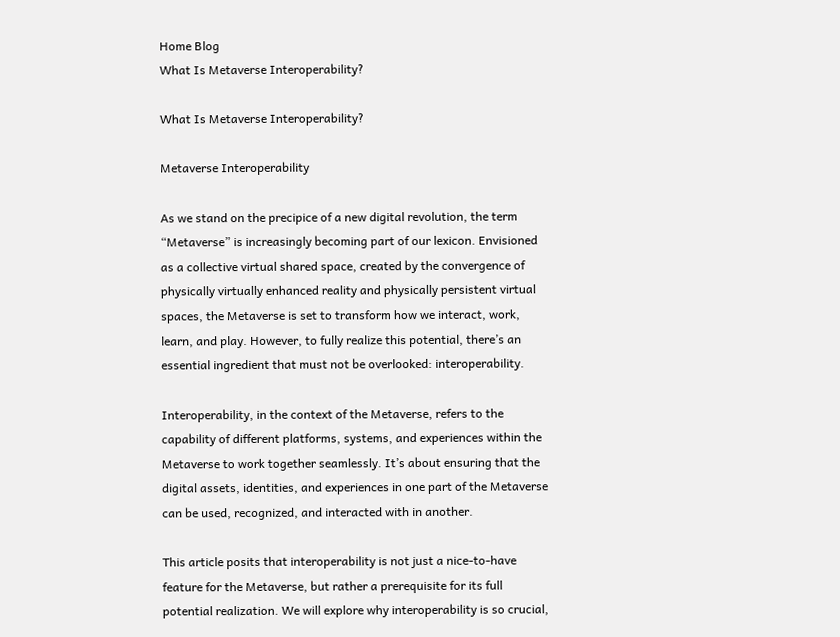Home Blog
What Is Metaverse Interoperability?

What Is Metaverse Interoperability?

Metaverse Interoperability

As we stand on the precipice of a new digital revolution, the term “Metaverse” is increasingly becoming part of our lexicon. Envisioned as a collective virtual shared space, created by the convergence of physically virtually enhanced reality and physically persistent virtual spaces, the Metaverse is set to transform how we interact, work, learn, and play. However, to fully realize this potential, there’s an essential ingredient that must not be overlooked: interoperability.

Interoperability, in the context of the Metaverse, refers to the capability of different platforms, systems, and experiences within the Metaverse to work together seamlessly. It’s about ensuring that the digital assets, identities, and experiences in one part of the Metaverse can be used, recognized, and interacted with in another.

This article posits that interoperability is not just a nice-to-have feature for the Metaverse, but rather a prerequisite for its full potential realization. We will explore why interoperability is so crucial,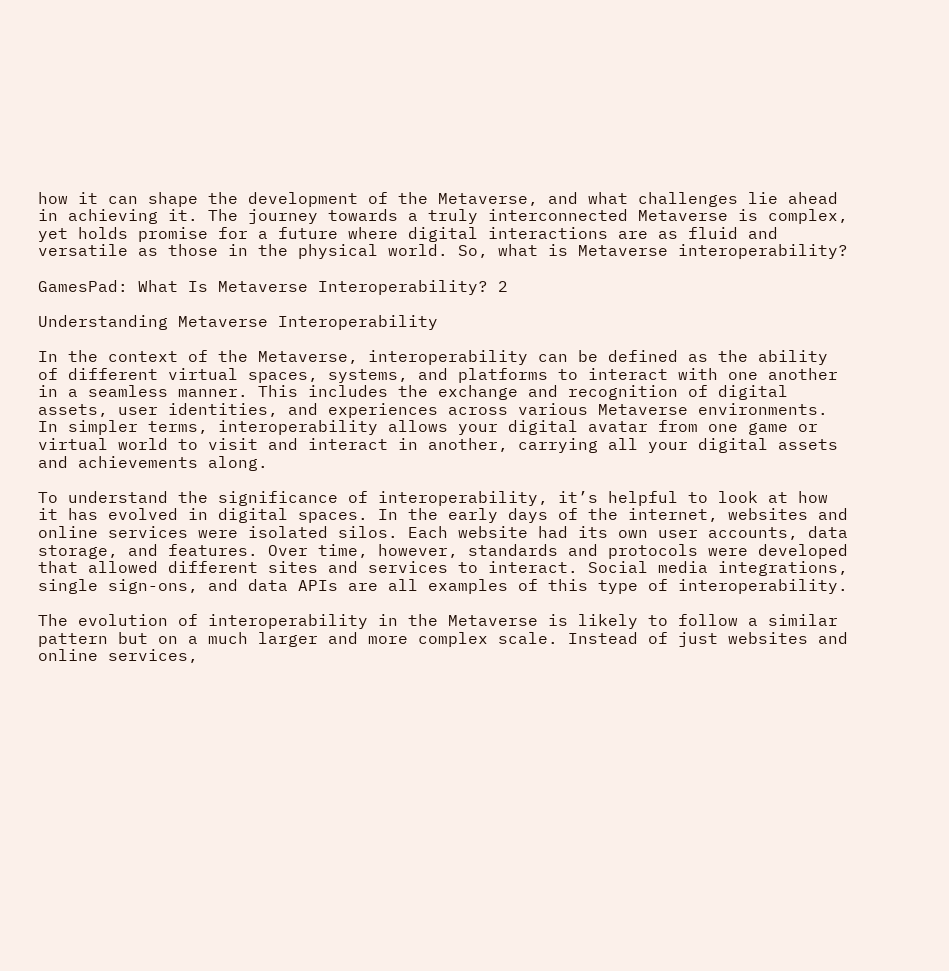how it can shape the development of the Metaverse, and what challenges lie ahead in achieving it. The journey towards a truly interconnected Metaverse is complex, yet holds promise for a future where digital interactions are as fluid and versatile as those in the physical world. So, what is Metaverse interoperability?

GamesPad: What Is Metaverse Interoperability? 2

Understanding Metaverse Interoperability

In the context of the Metaverse, interoperability can be defined as the ability of different virtual spaces, systems, and platforms to interact with one another in a seamless manner. This includes the exchange and recognition of digital assets, user identities, and experiences across various Metaverse environments. In simpler terms, interoperability allows your digital avatar from one game or virtual world to visit and interact in another, carrying all your digital assets and achievements along.

To understand the significance of interoperability, it’s helpful to look at how it has evolved in digital spaces. In the early days of the internet, websites and online services were isolated silos. Each website had its own user accounts, data storage, and features. Over time, however, standards and protocols were developed that allowed different sites and services to interact. Social media integrations, single sign-ons, and data APIs are all examples of this type of interoperability.

The evolution of interoperability in the Metaverse is likely to follow a similar pattern but on a much larger and more complex scale. Instead of just websites and online services,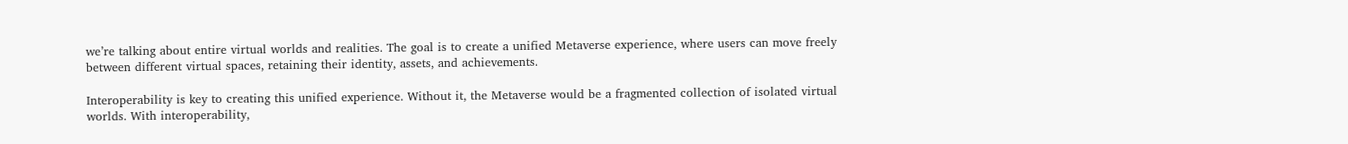we’re talking about entire virtual worlds and realities. The goal is to create a unified Metaverse experience, where users can move freely between different virtual spaces, retaining their identity, assets, and achievements.

Interoperability is key to creating this unified experience. Without it, the Metaverse would be a fragmented collection of isolated virtual worlds. With interoperability,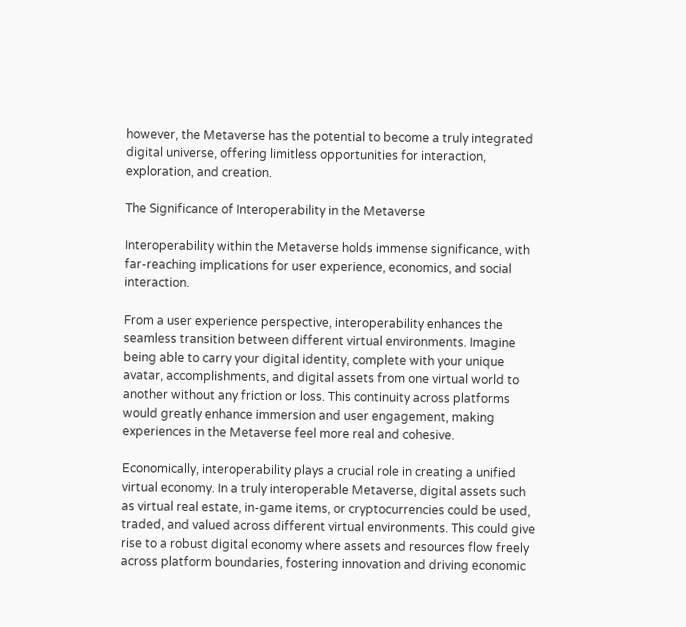however, the Metaverse has the potential to become a truly integrated digital universe, offering limitless opportunities for interaction, exploration, and creation.

The Significance of Interoperability in the Metaverse

Interoperability within the Metaverse holds immense significance, with far-reaching implications for user experience, economics, and social interaction.

From a user experience perspective, interoperability enhances the seamless transition between different virtual environments. Imagine being able to carry your digital identity, complete with your unique avatar, accomplishments, and digital assets from one virtual world to another without any friction or loss. This continuity across platforms would greatly enhance immersion and user engagement, making experiences in the Metaverse feel more real and cohesive.

Economically, interoperability plays a crucial role in creating a unified virtual economy. In a truly interoperable Metaverse, digital assets such as virtual real estate, in-game items, or cryptocurrencies could be used, traded, and valued across different virtual environments. This could give rise to a robust digital economy where assets and resources flow freely across platform boundaries, fostering innovation and driving economic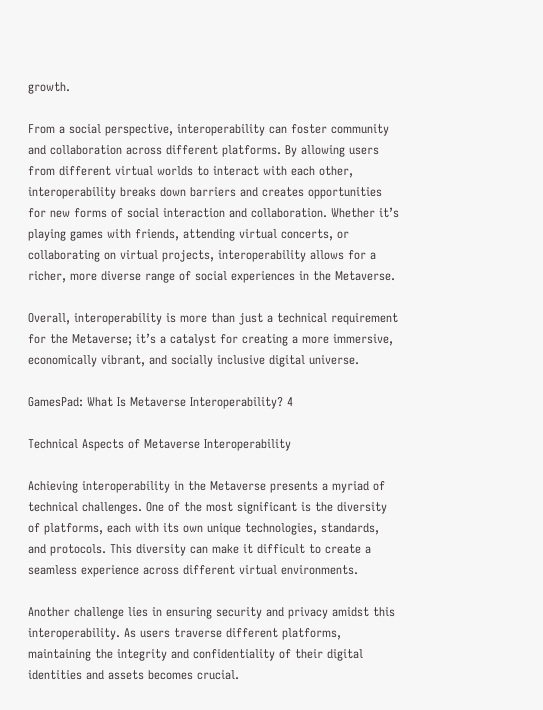growth.

From a social perspective, interoperability can foster community and collaboration across different platforms. By allowing users from different virtual worlds to interact with each other, interoperability breaks down barriers and creates opportunities for new forms of social interaction and collaboration. Whether it’s playing games with friends, attending virtual concerts, or collaborating on virtual projects, interoperability allows for a richer, more diverse range of social experiences in the Metaverse.

Overall, interoperability is more than just a technical requirement for the Metaverse; it’s a catalyst for creating a more immersive, economically vibrant, and socially inclusive digital universe.

GamesPad: What Is Metaverse Interoperability? 4

Technical Aspects of Metaverse Interoperability

Achieving interoperability in the Metaverse presents a myriad of technical challenges. One of the most significant is the diversity of platforms, each with its own unique technologies, standards, and protocols. This diversity can make it difficult to create a seamless experience across different virtual environments.

Another challenge lies in ensuring security and privacy amidst this interoperability. As users traverse different platforms, maintaining the integrity and confidentiality of their digital identities and assets becomes crucial.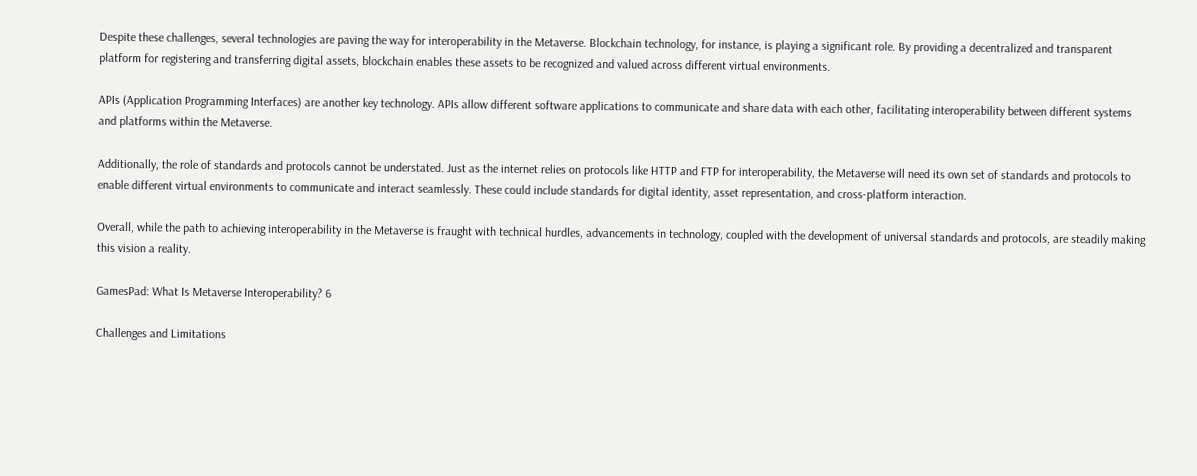Despite these challenges, several technologies are paving the way for interoperability in the Metaverse. Blockchain technology, for instance, is playing a significant role. By providing a decentralized and transparent platform for registering and transferring digital assets, blockchain enables these assets to be recognized and valued across different virtual environments.

APIs (Application Programming Interfaces) are another key technology. APIs allow different software applications to communicate and share data with each other, facilitating interoperability between different systems and platforms within the Metaverse.

Additionally, the role of standards and protocols cannot be understated. Just as the internet relies on protocols like HTTP and FTP for interoperability, the Metaverse will need its own set of standards and protocols to enable different virtual environments to communicate and interact seamlessly. These could include standards for digital identity, asset representation, and cross-platform interaction.

Overall, while the path to achieving interoperability in the Metaverse is fraught with technical hurdles, advancements in technology, coupled with the development of universal standards and protocols, are steadily making this vision a reality.

GamesPad: What Is Metaverse Interoperability? 6

Challenges and Limitations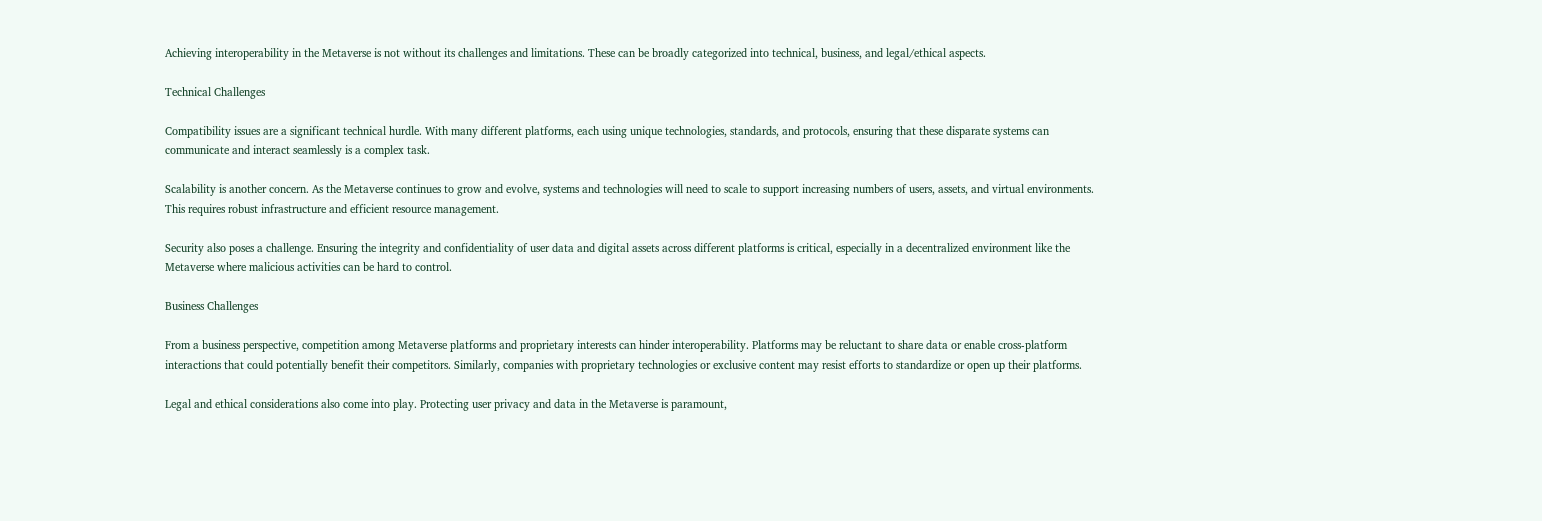Achieving interoperability in the Metaverse is not without its challenges and limitations. These can be broadly categorized into technical, business, and legal/ethical aspects.

Technical Challenges

Compatibility issues are a significant technical hurdle. With many different platforms, each using unique technologies, standards, and protocols, ensuring that these disparate systems can communicate and interact seamlessly is a complex task.

Scalability is another concern. As the Metaverse continues to grow and evolve, systems and technologies will need to scale to support increasing numbers of users, assets, and virtual environments. This requires robust infrastructure and efficient resource management.

Security also poses a challenge. Ensuring the integrity and confidentiality of user data and digital assets across different platforms is critical, especially in a decentralized environment like the Metaverse where malicious activities can be hard to control.

Business Challenges

From a business perspective, competition among Metaverse platforms and proprietary interests can hinder interoperability. Platforms may be reluctant to share data or enable cross-platform interactions that could potentially benefit their competitors. Similarly, companies with proprietary technologies or exclusive content may resist efforts to standardize or open up their platforms.

Legal and ethical considerations also come into play. Protecting user privacy and data in the Metaverse is paramount,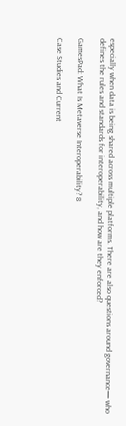especially when data is being shared across multiple platforms. There are also questions around governance— who defines the rules and standards for interoperability, and how are they enforced?

GamesPad: What Is Metaverse Interoperability? 8

Case Studies and Current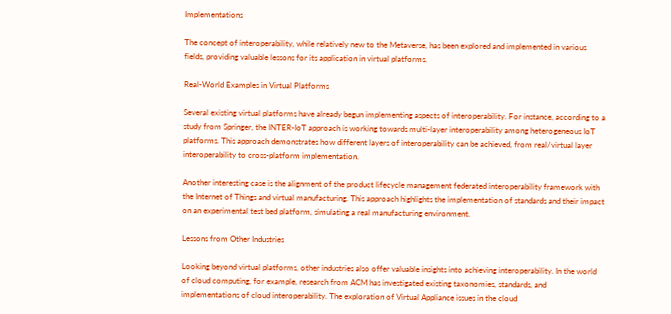Implementations

The concept of interoperability, while relatively new to the Metaverse, has been explored and implemented in various fields, providing valuable lessons for its application in virtual platforms.

Real-World Examples in Virtual Platforms

Several existing virtual platforms have already begun implementing aspects of interoperability. For instance, according to a study from Springer, the INTER-IoT approach is working towards multi-layer interoperability among heterogeneous IoT platforms. This approach demonstrates how different layers of interoperability can be achieved, from real/virtual layer interoperability to cross-platform implementation.

Another interesting case is the alignment of the product lifecycle management federated interoperability framework with the Internet of Things and virtual manufacturing. This approach highlights the implementation of standards and their impact on an experimental test bed platform, simulating a real manufacturing environment.

Lessons from Other Industries

Looking beyond virtual platforms, other industries also offer valuable insights into achieving interoperability. In the world of cloud computing, for example, research from ACM has investigated existing taxonomies, standards, and implementations of cloud interoperability. The exploration of Virtual Appliance issues in the cloud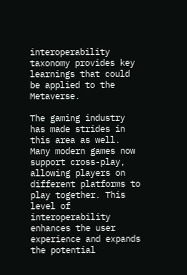interoperability taxonomy provides key learnings that could be applied to the Metaverse.

The gaming industry has made strides in this area as well. Many modern games now support cross-play, allowing players on different platforms to play together. This level of interoperability enhances the user experience and expands the potential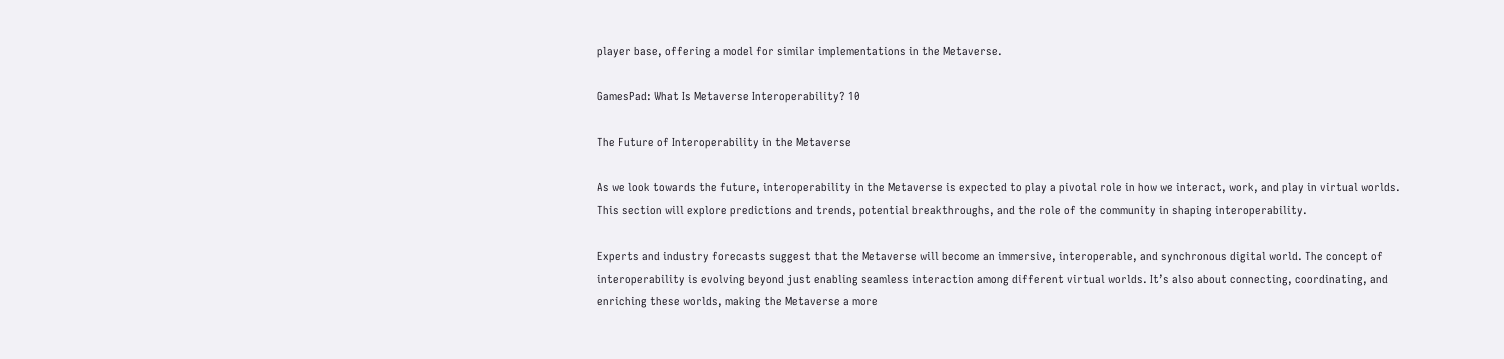player base, offering a model for similar implementations in the Metaverse.

GamesPad: What Is Metaverse Interoperability? 10

The Future of Interoperability in the Metaverse

As we look towards the future, interoperability in the Metaverse is expected to play a pivotal role in how we interact, work, and play in virtual worlds. This section will explore predictions and trends, potential breakthroughs, and the role of the community in shaping interoperability.

Experts and industry forecasts suggest that the Metaverse will become an immersive, interoperable, and synchronous digital world. The concept of interoperability is evolving beyond just enabling seamless interaction among different virtual worlds. It’s also about connecting, coordinating, and enriching these worlds, making the Metaverse a more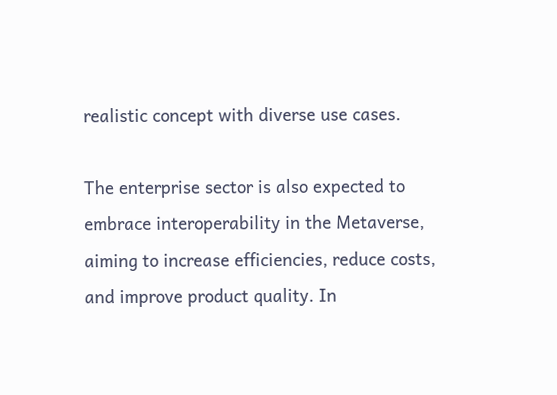realistic concept with diverse use cases.

The enterprise sector is also expected to embrace interoperability in the Metaverse, aiming to increase efficiencies, reduce costs, and improve product quality. In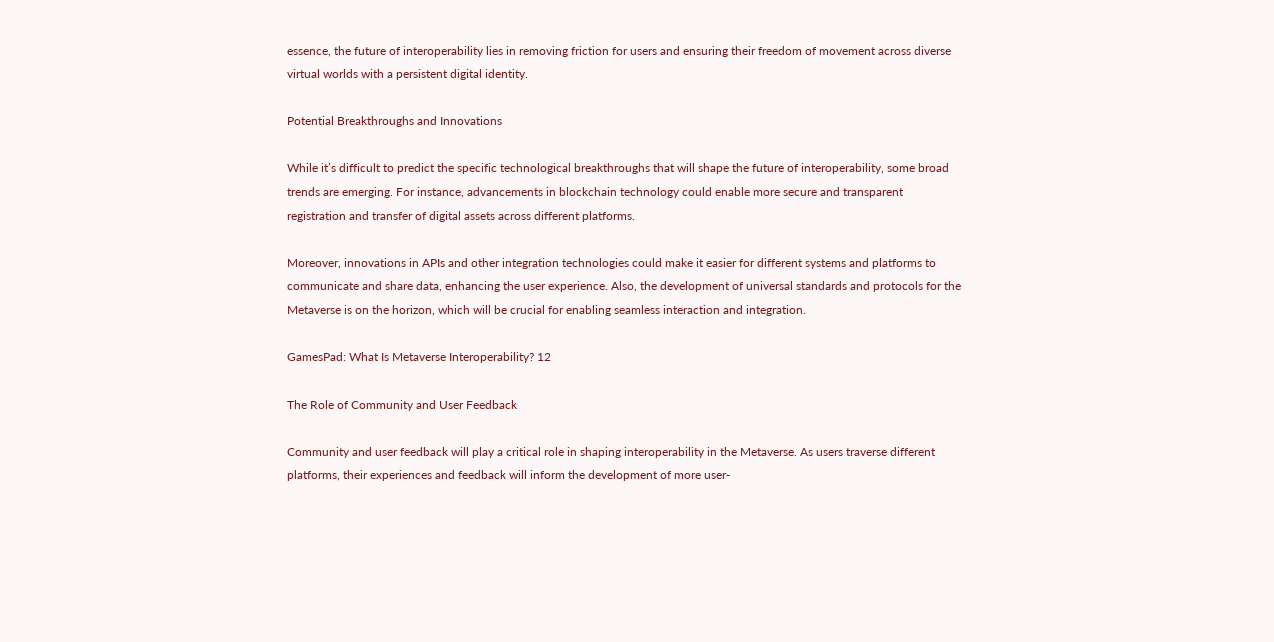essence, the future of interoperability lies in removing friction for users and ensuring their freedom of movement across diverse virtual worlds with a persistent digital identity.

Potential Breakthroughs and Innovations

While it’s difficult to predict the specific technological breakthroughs that will shape the future of interoperability, some broad trends are emerging. For instance, advancements in blockchain technology could enable more secure and transparent registration and transfer of digital assets across different platforms.

Moreover, innovations in APIs and other integration technologies could make it easier for different systems and platforms to communicate and share data, enhancing the user experience. Also, the development of universal standards and protocols for the Metaverse is on the horizon, which will be crucial for enabling seamless interaction and integration.

GamesPad: What Is Metaverse Interoperability? 12

The Role of Community and User Feedback

Community and user feedback will play a critical role in shaping interoperability in the Metaverse. As users traverse different platforms, their experiences and feedback will inform the development of more user-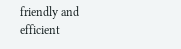friendly and efficient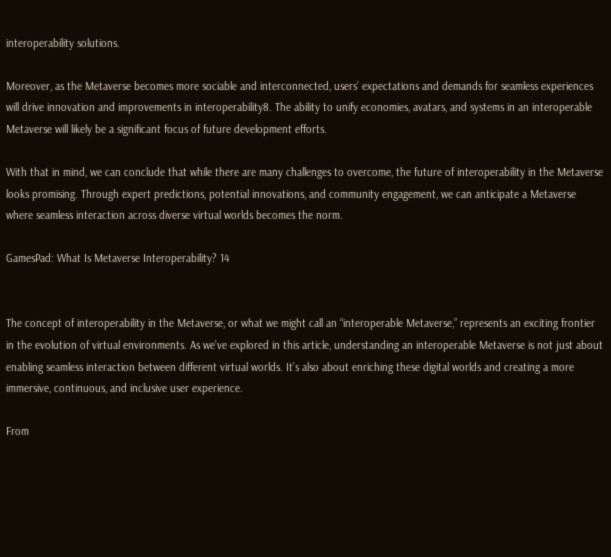interoperability solutions.

Moreover, as the Metaverse becomes more sociable and interconnected, users’ expectations and demands for seamless experiences will drive innovation and improvements in interoperability8. The ability to unify economies, avatars, and systems in an interoperable Metaverse will likely be a significant focus of future development efforts.

With that in mind, we can conclude that while there are many challenges to overcome, the future of interoperability in the Metaverse looks promising. Through expert predictions, potential innovations, and community engagement, we can anticipate a Metaverse where seamless interaction across diverse virtual worlds becomes the norm.

GamesPad: What Is Metaverse Interoperability? 14


The concept of interoperability in the Metaverse, or what we might call an “interoperable Metaverse,” represents an exciting frontier in the evolution of virtual environments. As we’ve explored in this article, understanding an interoperable Metaverse is not just about enabling seamless interaction between different virtual worlds. It’s also about enriching these digital worlds and creating a more immersive, continuous, and inclusive user experience.

From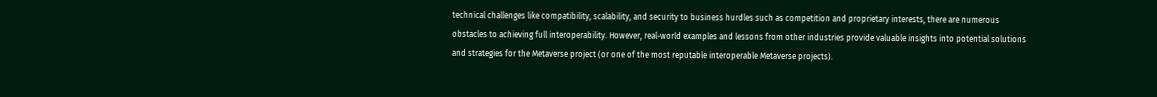technical challenges like compatibility, scalability, and security to business hurdles such as competition and proprietary interests, there are numerous obstacles to achieving full interoperability. However, real-world examples and lessons from other industries provide valuable insights into potential solutions and strategies for the Metaverse project (or one of the most reputable interoperable Metaverse projects).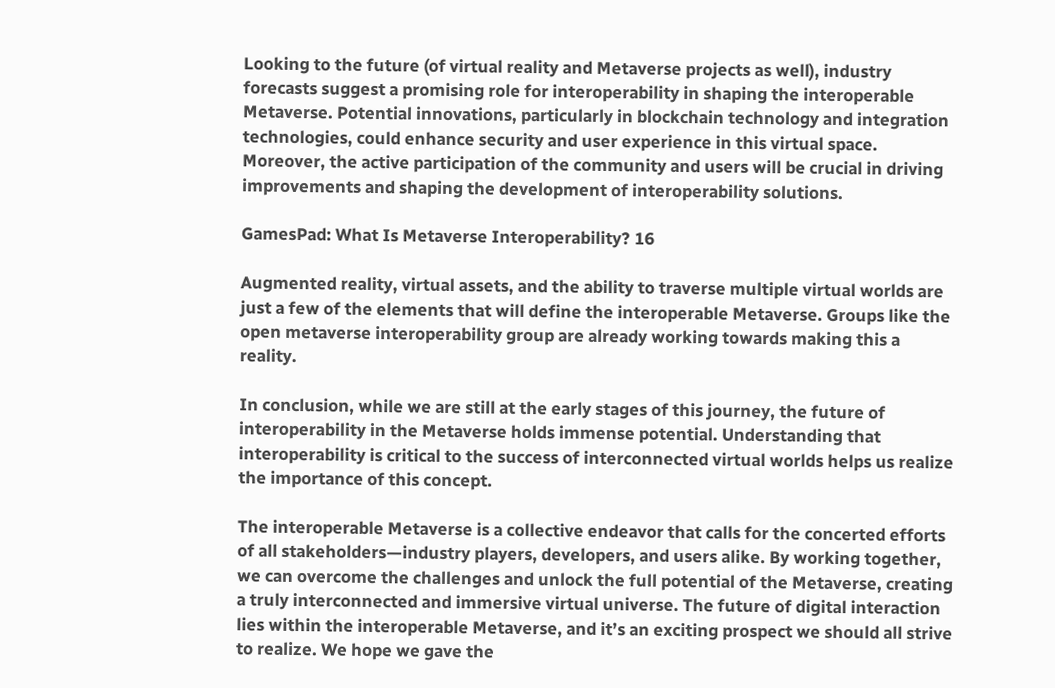Looking to the future (of virtual reality and Metaverse projects as well), industry forecasts suggest a promising role for interoperability in shaping the interoperable Metaverse. Potential innovations, particularly in blockchain technology and integration technologies, could enhance security and user experience in this virtual space. Moreover, the active participation of the community and users will be crucial in driving improvements and shaping the development of interoperability solutions.

GamesPad: What Is Metaverse Interoperability? 16

Augmented reality, virtual assets, and the ability to traverse multiple virtual worlds are just a few of the elements that will define the interoperable Metaverse. Groups like the open metaverse interoperability group are already working towards making this a reality.

In conclusion, while we are still at the early stages of this journey, the future of interoperability in the Metaverse holds immense potential. Understanding that interoperability is critical to the success of interconnected virtual worlds helps us realize the importance of this concept.

The interoperable Metaverse is a collective endeavor that calls for the concerted efforts of all stakeholders—industry players, developers, and users alike. By working together, we can overcome the challenges and unlock the full potential of the Metaverse, creating a truly interconnected and immersive virtual universe. The future of digital interaction lies within the interoperable Metaverse, and it’s an exciting prospect we should all strive to realize. We hope we gave the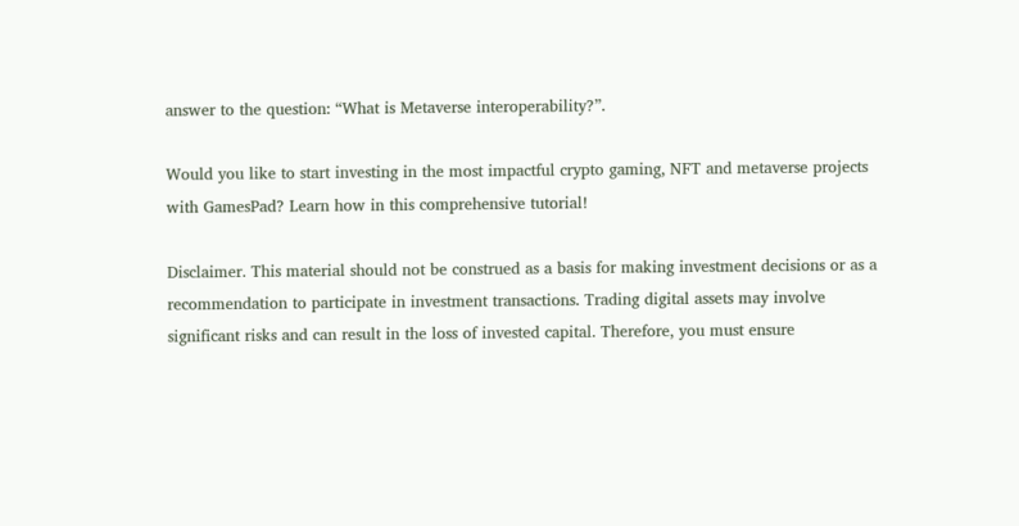answer to the question: “What is Metaverse interoperability?”.

Would you like to start investing in the most impactful crypto gaming, NFT and metaverse projects with GamesPad? Learn how in this comprehensive tutorial!

Disclaimer. This material should not be construed as a basis for making investment decisions or as a recommendation to participate in investment transactions. Trading digital assets may involve significant risks and can result in the loss of invested capital. Therefore, you must ensure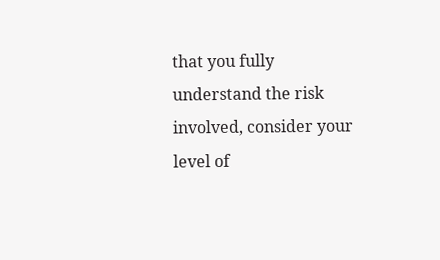that you fully understand the risk involved, consider your level of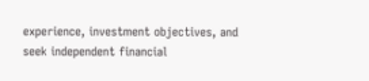experience, investment objectives, and seek independent financial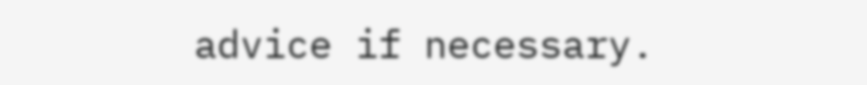advice if necessary.